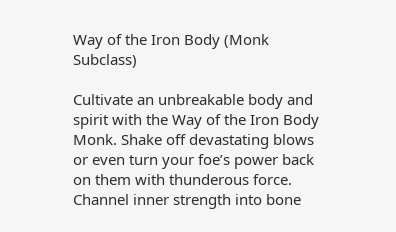Way of the Iron Body (Monk Subclass)

Cultivate an unbreakable body and spirit with the Way of the Iron Body Monk. Shake off devastating blows or even turn your foe’s power back on them with thunderous force. Channel inner strength into bone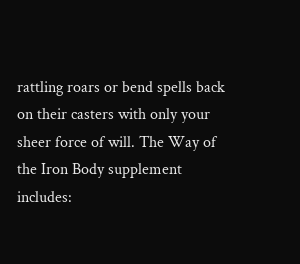rattling roars or bend spells back on their casters with only your sheer force of will. The Way of the Iron Body supplement includes: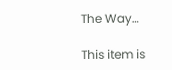The Way…

This item is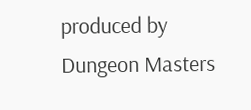produced by Dungeon Masters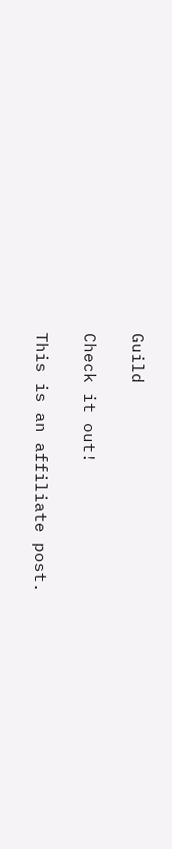Guild

Check it out!

This is an affiliate post.